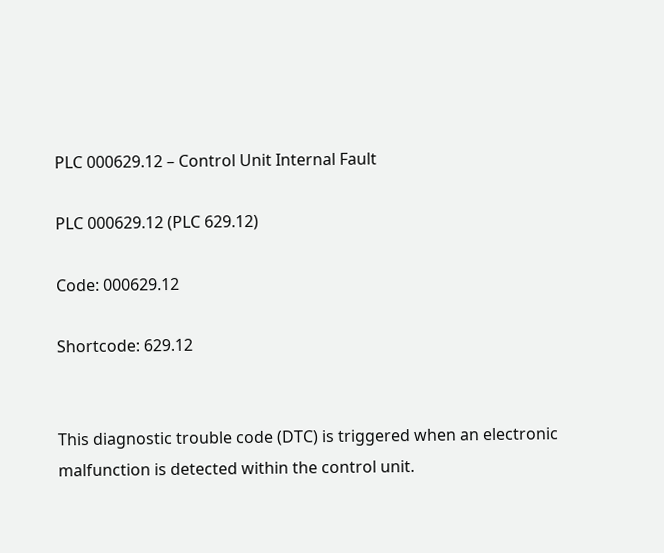PLC 000629.12 – Control Unit Internal Fault

PLC 000629.12 (PLC 629.12)

Code: 000629.12

Shortcode: 629.12


This diagnostic trouble code (DTC) is triggered when an electronic malfunction is detected within the control unit.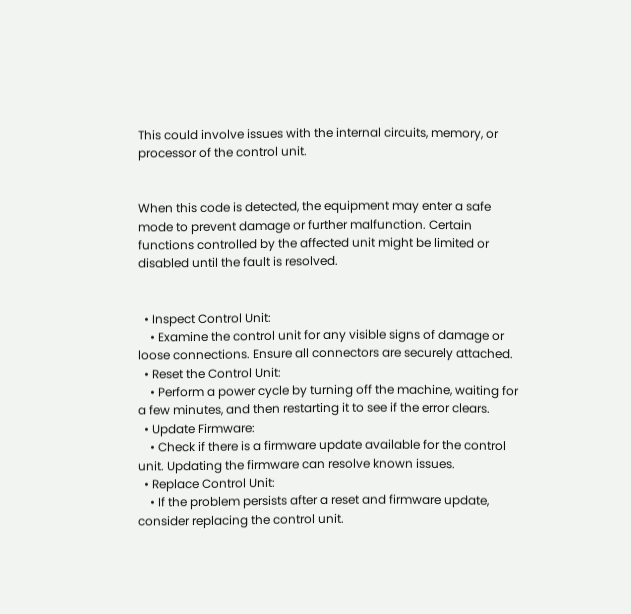This could involve issues with the internal circuits, memory, or processor of the control unit.


When this code is detected, the equipment may enter a safe mode to prevent damage or further malfunction. Certain functions controlled by the affected unit might be limited or disabled until the fault is resolved.


  • Inspect Control Unit:
    • Examine the control unit for any visible signs of damage or loose connections. Ensure all connectors are securely attached.
  • Reset the Control Unit:
    • Perform a power cycle by turning off the machine, waiting for a few minutes, and then restarting it to see if the error clears.
  • Update Firmware:
    • Check if there is a firmware update available for the control unit. Updating the firmware can resolve known issues.
  • Replace Control Unit:
    • If the problem persists after a reset and firmware update, consider replacing the control unit.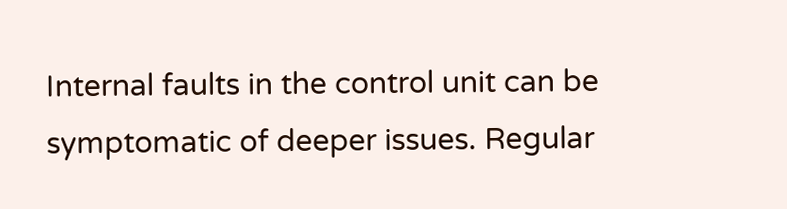Internal faults in the control unit can be symptomatic of deeper issues. Regular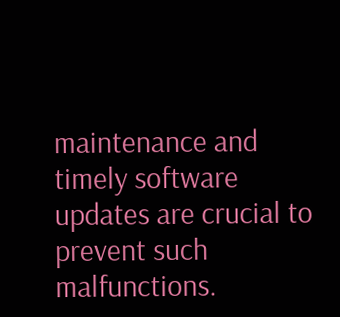maintenance and timely software updates are crucial to prevent such malfunctions.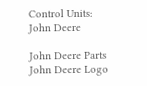Control Units: John Deere

John Deere Parts
John Deere Logo